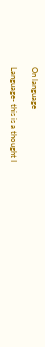On language

Language- this is a thought I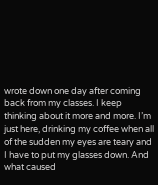wrote down one day after coming back from my classes. I keep thinking about it more and more. I’m just here, drinking my coffee when all of the sudden my eyes are teary and I have to put my glasses down. And what caused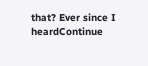that? Ever since I heardContinue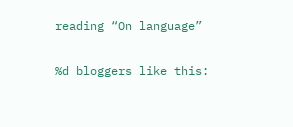reading “On language”

%d bloggers like this: